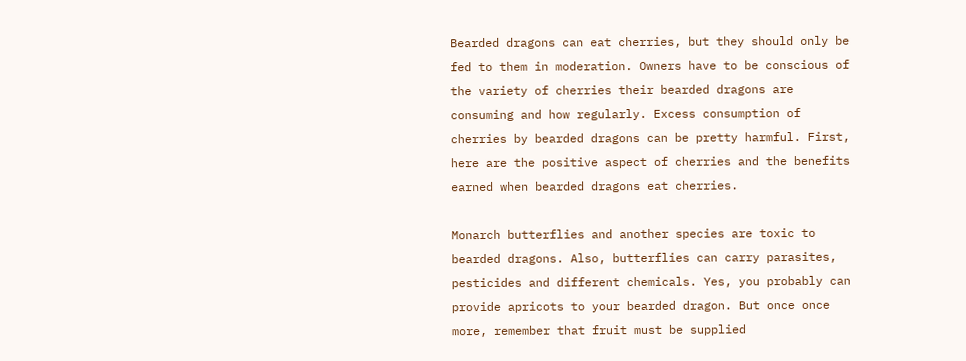Bearded dragons can eat cherries, but they should only be fed to them in moderation. Owners have to be conscious of the variety of cherries their bearded dragons are consuming and how regularly. Excess consumption of cherries by bearded dragons can be pretty harmful. First, here are the positive aspect of cherries and the benefits earned when bearded dragons eat cherries.

Monarch butterflies and another species are toxic to bearded dragons. Also, butterflies can carry parasites, pesticides and different chemicals. Yes, you probably can provide apricots to your bearded dragon. But once once more, remember that fruit must be supplied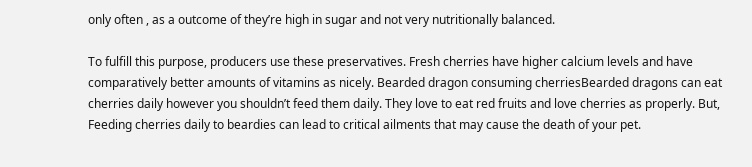only often , as a outcome of they’re high in sugar and not very nutritionally balanced.

To fulfill this purpose, producers use these preservatives. Fresh cherries have higher calcium levels and have comparatively better amounts of vitamins as nicely. Bearded dragon consuming cherriesBearded dragons can eat cherries daily however you shouldn’t feed them daily. They love to eat red fruits and love cherries as properly. But, Feeding cherries daily to beardies can lead to critical ailments that may cause the death of your pet.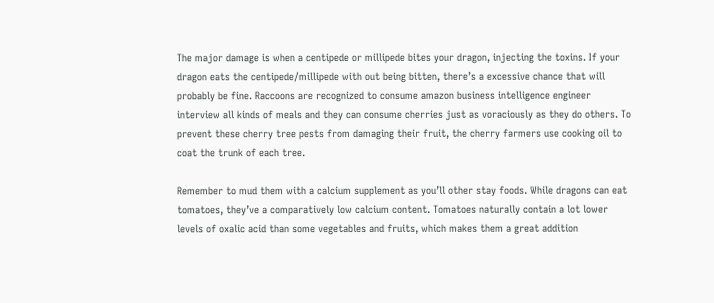The major damage is when a centipede or millipede bites your dragon, injecting the toxins. If your dragon eats the centipede/millipede with out being bitten, there’s a excessive chance that will probably be fine. Raccoons are recognized to consume amazon business intelligence engineer interview all kinds of meals and they can consume cherries just as voraciously as they do others. To prevent these cherry tree pests from damaging their fruit, the cherry farmers use cooking oil to coat the trunk of each tree.

Remember to mud them with a calcium supplement as you’ll other stay foods. While dragons can eat tomatoes, they’ve a comparatively low calcium content. Tomatoes naturally contain a lot lower levels of oxalic acid than some vegetables and fruits, which makes them a great addition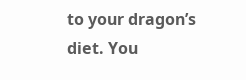to your dragon’s diet. You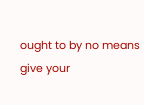ought to by no means give your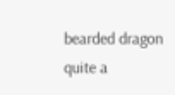bearded dragon quite a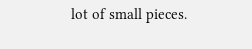lot of small pieces.